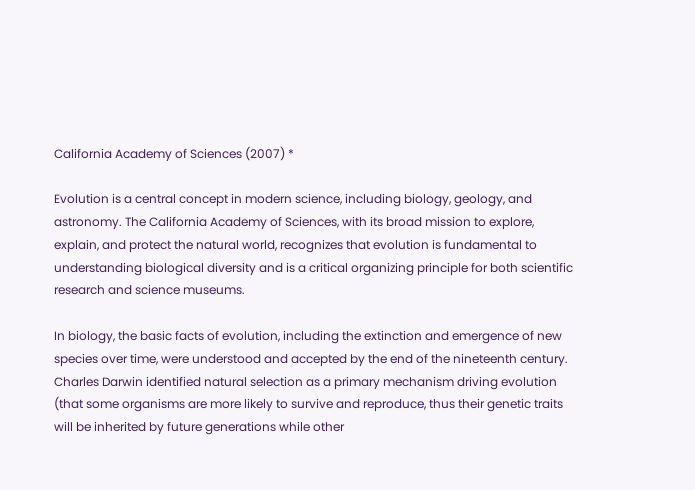California Academy of Sciences (2007) *

Evolution is a central concept in modern science, including biology, geology, and astronomy. The California Academy of Sciences, with its broad mission to explore, explain, and protect the natural world, recognizes that evolution is fundamental to understanding biological diversity and is a critical organizing principle for both scientific research and science museums.

In biology, the basic facts of evolution, including the extinction and emergence of new species over time, were understood and accepted by the end of the nineteenth century. Charles Darwin identified natural selection as a primary mechanism driving evolution (that some organisms are more likely to survive and reproduce, thus their genetic traits will be inherited by future generations while other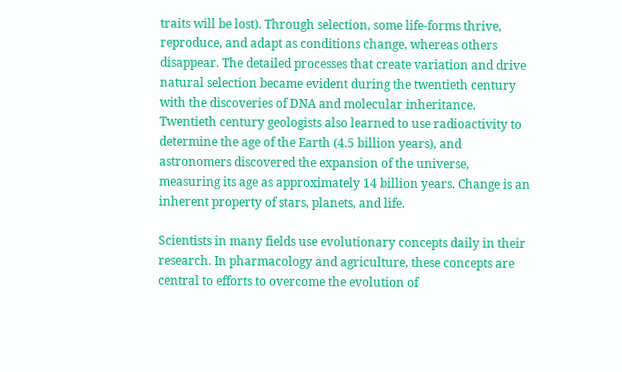traits will be lost). Through selection, some life-forms thrive, reproduce, and adapt as conditions change, whereas others disappear. The detailed processes that create variation and drive natural selection became evident during the twentieth century with the discoveries of DNA and molecular inheritance. Twentieth century geologists also learned to use radioactivity to determine the age of the Earth (4.5 billion years), and astronomers discovered the expansion of the universe, measuring its age as approximately 14 billion years. Change is an inherent property of stars, planets, and life.

Scientists in many fields use evolutionary concepts daily in their research. In pharmacology and agriculture, these concepts are central to efforts to overcome the evolution of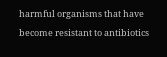harmful organisms that have become resistant to antibiotics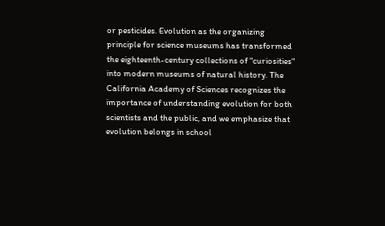or pesticides. Evolution as the organizing principle for science museums has transformed the eighteenth-century collections of "curiosities" into modern museums of natural history. The California Academy of Sciences recognizes the importance of understanding evolution for both scientists and the public, and we emphasize that evolution belongs in school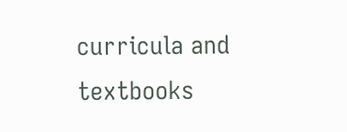curricula and textbooks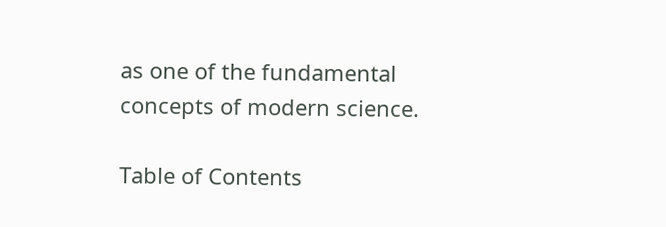as one of the fundamental concepts of modern science.

Table of Contents